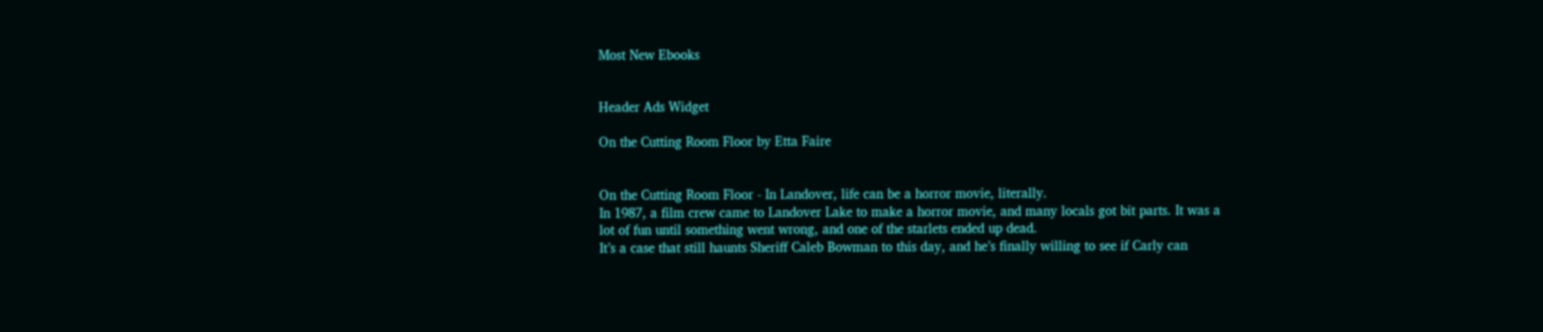Most New Ebooks


Header Ads Widget

On the Cutting Room Floor by Etta Faire


On the Cutting Room Floor - In Landover, life can be a horror movie, literally.
In 1987, a film crew came to Landover Lake to make a horror movie, and many locals got bit parts. It was a lot of fun until something went wrong, and one of the starlets ended up dead.
It’s a case that still haunts Sheriff Caleb Bowman to this day, and he’s finally willing to see if Carly can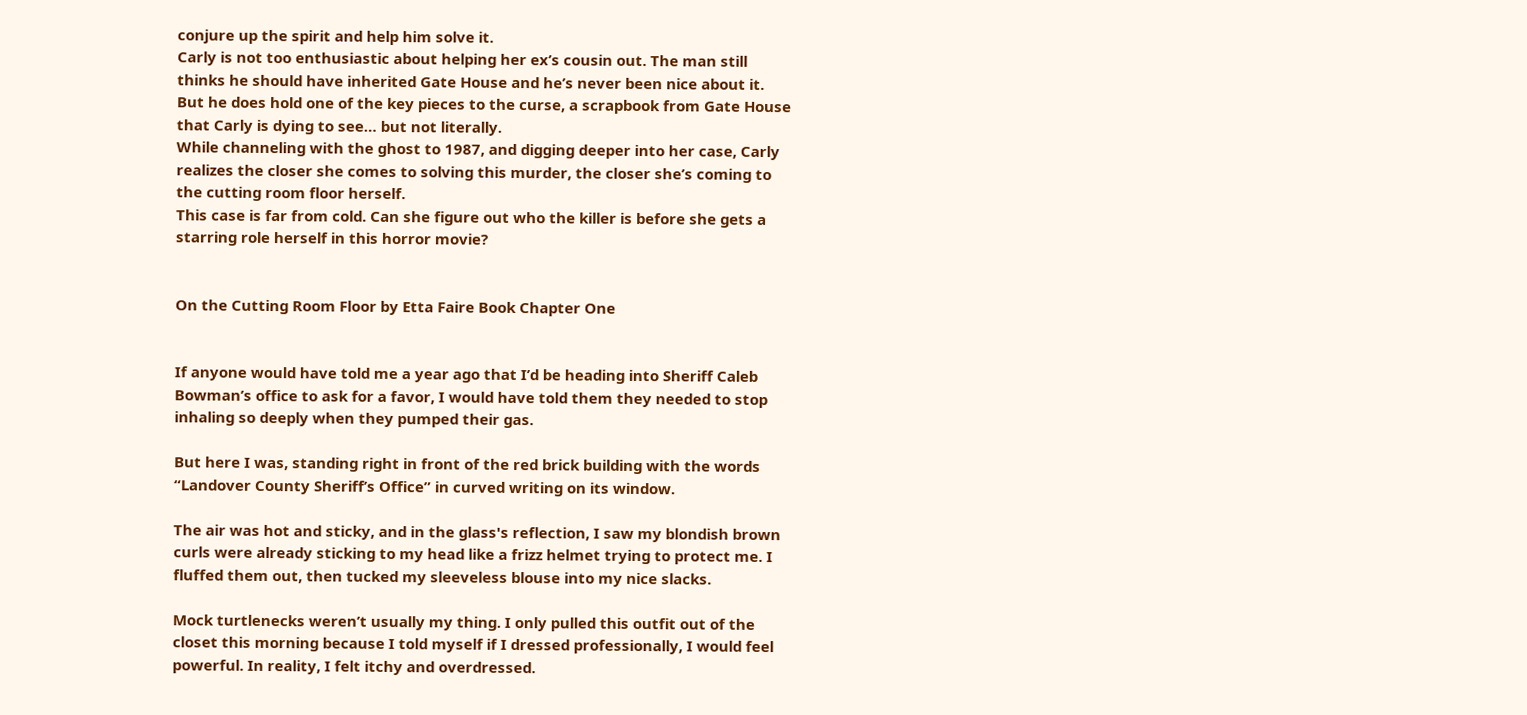conjure up the spirit and help him solve it.
Carly is not too enthusiastic about helping her ex’s cousin out. The man still thinks he should have inherited Gate House and he’s never been nice about it.
But he does hold one of the key pieces to the curse, a scrapbook from Gate House that Carly is dying to see… but not literally.
While channeling with the ghost to 1987, and digging deeper into her case, Carly realizes the closer she comes to solving this murder, the closer she’s coming to the cutting room floor herself.
This case is far from cold. Can she figure out who the killer is before she gets a starring role herself in this horror movie?


On the Cutting Room Floor by Etta Faire Book Chapter One


If anyone would have told me a year ago that I’d be heading into Sheriff Caleb Bowman’s office to ask for a favor, I would have told them they needed to stop inhaling so deeply when they pumped their gas.

But here I was, standing right in front of the red brick building with the words “Landover County Sheriff’s Office” in curved writing on its window.

The air was hot and sticky, and in the glass's reflection, I saw my blondish brown curls were already sticking to my head like a frizz helmet trying to protect me. I fluffed them out, then tucked my sleeveless blouse into my nice slacks.

Mock turtlenecks weren’t usually my thing. I only pulled this outfit out of the closet this morning because I told myself if I dressed professionally, I would feel powerful. In reality, I felt itchy and overdressed.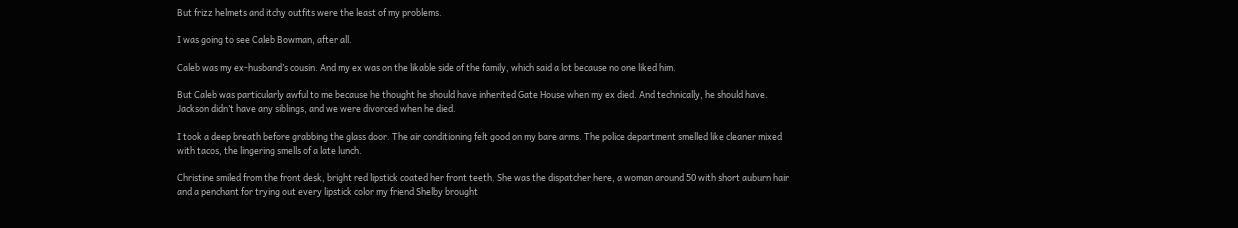But frizz helmets and itchy outfits were the least of my problems.

I was going to see Caleb Bowman, after all.

Caleb was my ex-husband’s cousin. And my ex was on the likable side of the family, which said a lot because no one liked him.

But Caleb was particularly awful to me because he thought he should have inherited Gate House when my ex died. And technically, he should have. Jackson didn’t have any siblings, and we were divorced when he died.

I took a deep breath before grabbing the glass door. The air conditioning felt good on my bare arms. The police department smelled like cleaner mixed with tacos, the lingering smells of a late lunch.

Christine smiled from the front desk, bright red lipstick coated her front teeth. She was the dispatcher here, a woman around 50 with short auburn hair and a penchant for trying out every lipstick color my friend Shelby brought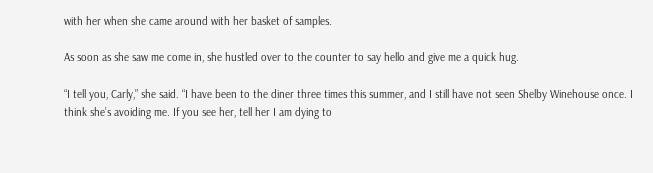with her when she came around with her basket of samples.

As soon as she saw me come in, she hustled over to the counter to say hello and give me a quick hug.

“I tell you, Carly,” she said. “I have been to the diner three times this summer, and I still have not seen Shelby Winehouse once. I think she’s avoiding me. If you see her, tell her I am dying to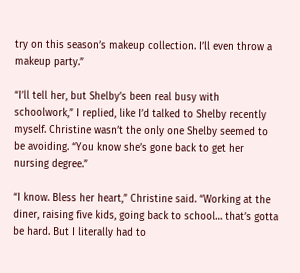try on this season’s makeup collection. I’ll even throw a makeup party.”

“I’ll tell her, but Shelby’s been real busy with schoolwork,” I replied, like I’d talked to Shelby recently myself. Christine wasn’t the only one Shelby seemed to be avoiding. “You know she’s gone back to get her nursing degree.”

“I know. Bless her heart,” Christine said. “Working at the diner, raising five kids, going back to school… that’s gotta be hard. But I literally had to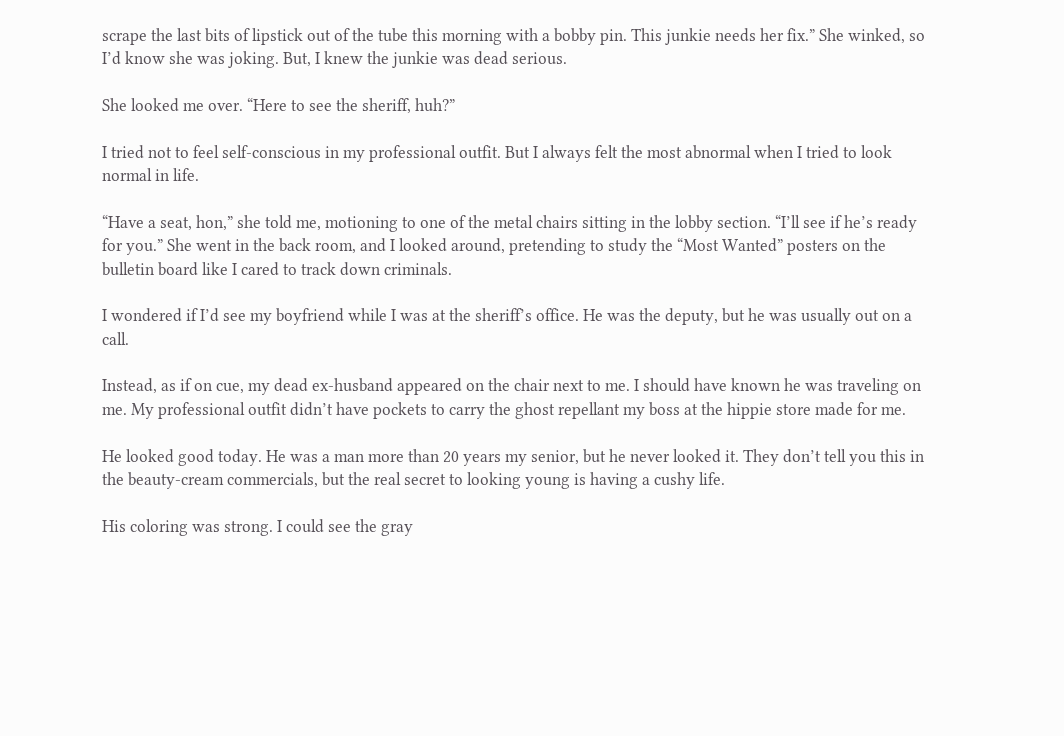scrape the last bits of lipstick out of the tube this morning with a bobby pin. This junkie needs her fix.” She winked, so I’d know she was joking. But, I knew the junkie was dead serious.

She looked me over. “Here to see the sheriff, huh?”

I tried not to feel self-conscious in my professional outfit. But I always felt the most abnormal when I tried to look normal in life.

“Have a seat, hon,” she told me, motioning to one of the metal chairs sitting in the lobby section. “I’ll see if he’s ready for you.” She went in the back room, and I looked around, pretending to study the “Most Wanted” posters on the bulletin board like I cared to track down criminals.

I wondered if I’d see my boyfriend while I was at the sheriff’s office. He was the deputy, but he was usually out on a call.

Instead, as if on cue, my dead ex-husband appeared on the chair next to me. I should have known he was traveling on me. My professional outfit didn’t have pockets to carry the ghost repellant my boss at the hippie store made for me.

He looked good today. He was a man more than 20 years my senior, but he never looked it. They don’t tell you this in the beauty-cream commercials, but the real secret to looking young is having a cushy life.

His coloring was strong. I could see the gray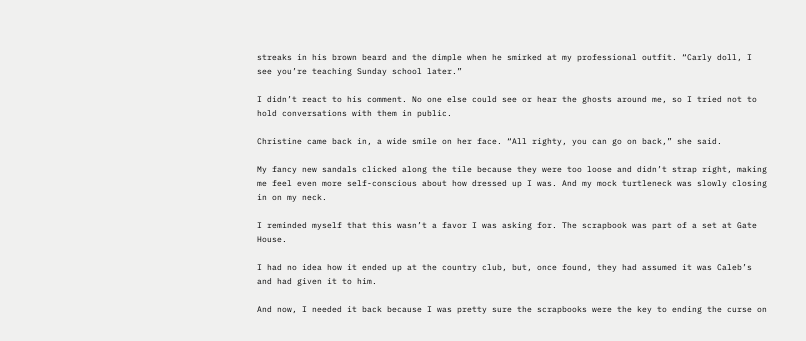streaks in his brown beard and the dimple when he smirked at my professional outfit. “Carly doll, I see you’re teaching Sunday school later.”

I didn’t react to his comment. No one else could see or hear the ghosts around me, so I tried not to hold conversations with them in public.

Christine came back in, a wide smile on her face. “All righty, you can go on back,” she said.

My fancy new sandals clicked along the tile because they were too loose and didn’t strap right, making me feel even more self-conscious about how dressed up I was. And my mock turtleneck was slowly closing in on my neck.

I reminded myself that this wasn’t a favor I was asking for. The scrapbook was part of a set at Gate House.

I had no idea how it ended up at the country club, but, once found, they had assumed it was Caleb’s and had given it to him.

And now, I needed it back because I was pretty sure the scrapbooks were the key to ending the curse on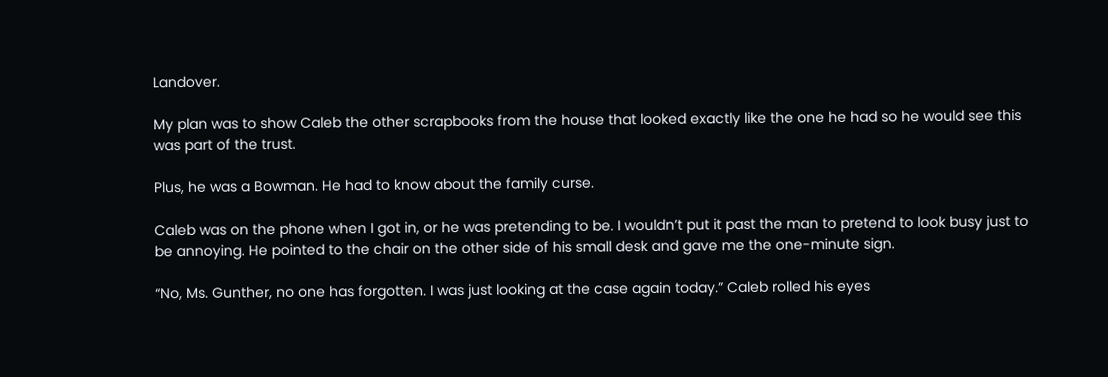Landover.

My plan was to show Caleb the other scrapbooks from the house that looked exactly like the one he had so he would see this was part of the trust.

Plus, he was a Bowman. He had to know about the family curse.

Caleb was on the phone when I got in, or he was pretending to be. I wouldn’t put it past the man to pretend to look busy just to be annoying. He pointed to the chair on the other side of his small desk and gave me the one-minute sign.

“No, Ms. Gunther, no one has forgotten. I was just looking at the case again today.” Caleb rolled his eyes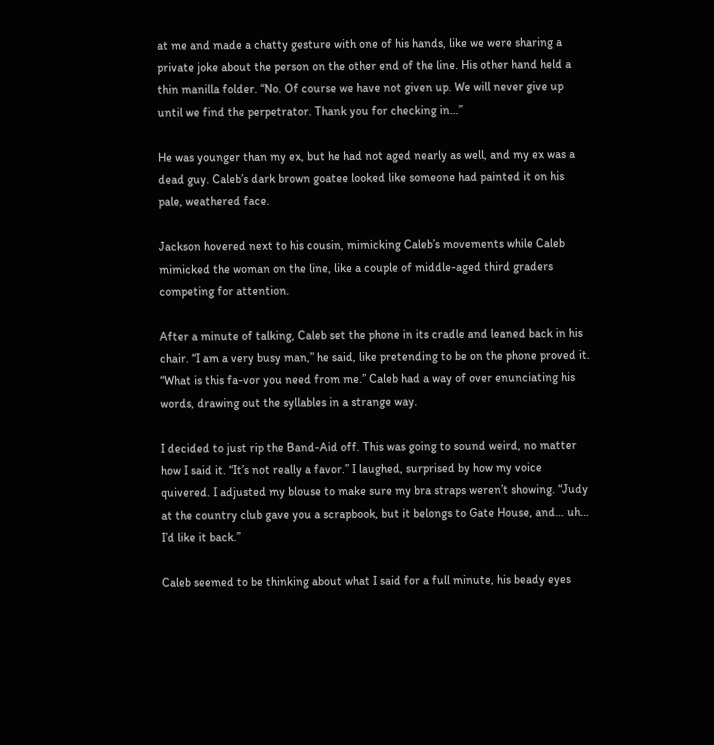at me and made a chatty gesture with one of his hands, like we were sharing a private joke about the person on the other end of the line. His other hand held a thin manilla folder. “No. Of course we have not given up. We will never give up until we find the perpetrator. Thank you for checking in…”

He was younger than my ex, but he had not aged nearly as well, and my ex was a dead guy. Caleb’s dark brown goatee looked like someone had painted it on his pale, weathered face.

Jackson hovered next to his cousin, mimicking Caleb’s movements while Caleb mimicked the woman on the line, like a couple of middle-aged third graders competing for attention.

After a minute of talking, Caleb set the phone in its cradle and leaned back in his chair. “I am a very busy man,” he said, like pretending to be on the phone proved it. “What is this fa-vor you need from me.” Caleb had a way of over enunciating his words, drawing out the syllables in a strange way.

I decided to just rip the Band-Aid off. This was going to sound weird, no matter how I said it. “It’s not really a favor.” I laughed, surprised by how my voice quivered. I adjusted my blouse to make sure my bra straps weren’t showing. “Judy at the country club gave you a scrapbook, but it belongs to Gate House, and… uh… I’d like it back.”

Caleb seemed to be thinking about what I said for a full minute, his beady eyes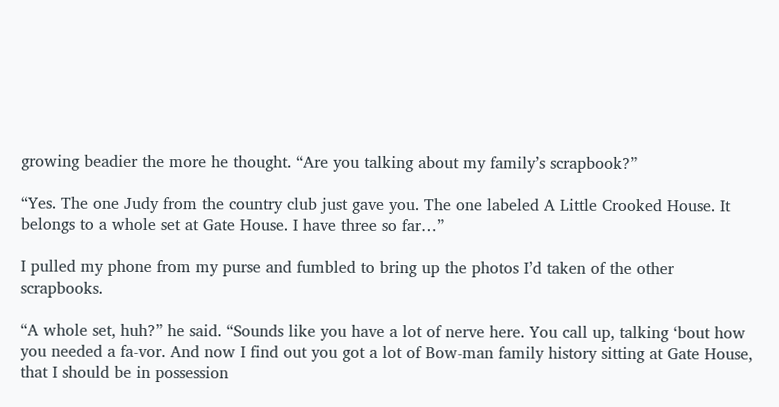growing beadier the more he thought. “Are you talking about my family’s scrapbook?”

“Yes. The one Judy from the country club just gave you. The one labeled A Little Crooked House. It belongs to a whole set at Gate House. I have three so far…”

I pulled my phone from my purse and fumbled to bring up the photos I’d taken of the other scrapbooks.

“A whole set, huh?” he said. “Sounds like you have a lot of nerve here. You call up, talking ‘bout how you needed a fa-vor. And now I find out you got a lot of Bow-man family history sitting at Gate House, that I should be in possession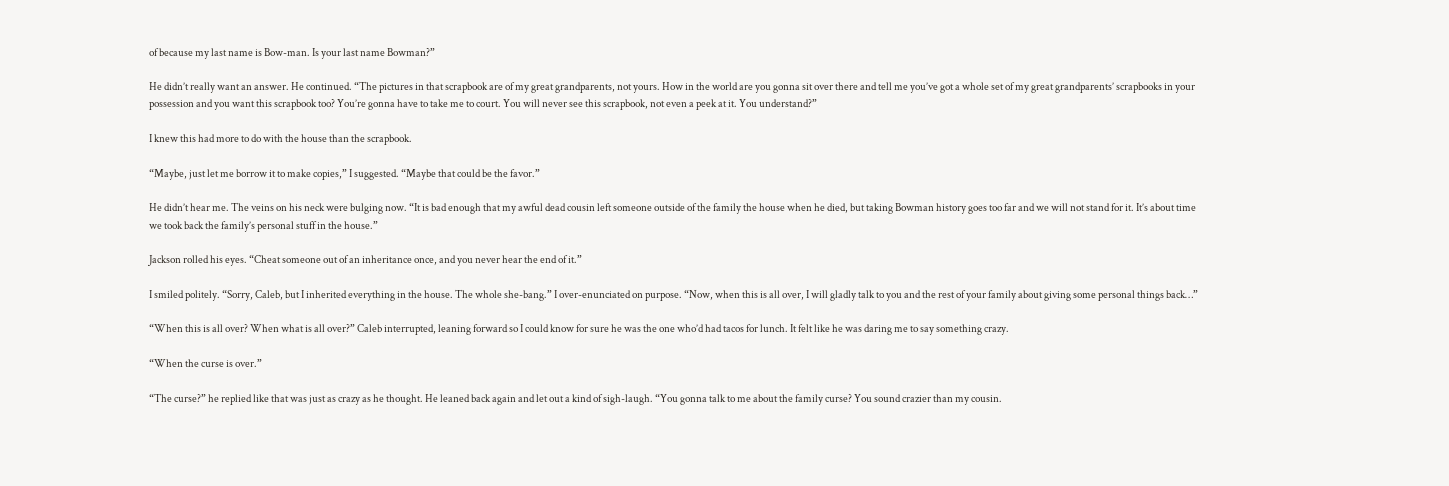of because my last name is Bow-man. Is your last name Bowman?”

He didn’t really want an answer. He continued. “The pictures in that scrapbook are of my great grandparents, not yours. How in the world are you gonna sit over there and tell me you’ve got a whole set of my great grandparents’ scrapbooks in your possession and you want this scrapbook too? You’re gonna have to take me to court. You will never see this scrapbook, not even a peek at it. You understand?”

I knew this had more to do with the house than the scrapbook.

“Maybe, just let me borrow it to make copies,” I suggested. “Maybe that could be the favor.”

He didn’t hear me. The veins on his neck were bulging now. “It is bad enough that my awful dead cousin left someone outside of the family the house when he died, but taking Bowman history goes too far and we will not stand for it. It’s about time we took back the family’s personal stuff in the house.”

Jackson rolled his eyes. “Cheat someone out of an inheritance once, and you never hear the end of it.”

I smiled politely. “Sorry, Caleb, but I inherited everything in the house. The whole she-bang.” I over-enunciated on purpose. “Now, when this is all over, I will gladly talk to you and the rest of your family about giving some personal things back…”

“When this is all over? When what is all over?” Caleb interrupted, leaning forward so I could know for sure he was the one who’d had tacos for lunch. It felt like he was daring me to say something crazy.

“When the curse is over.”

“The curse?” he replied like that was just as crazy as he thought. He leaned back again and let out a kind of sigh-laugh. “You gonna talk to me about the family curse? You sound crazier than my cousin.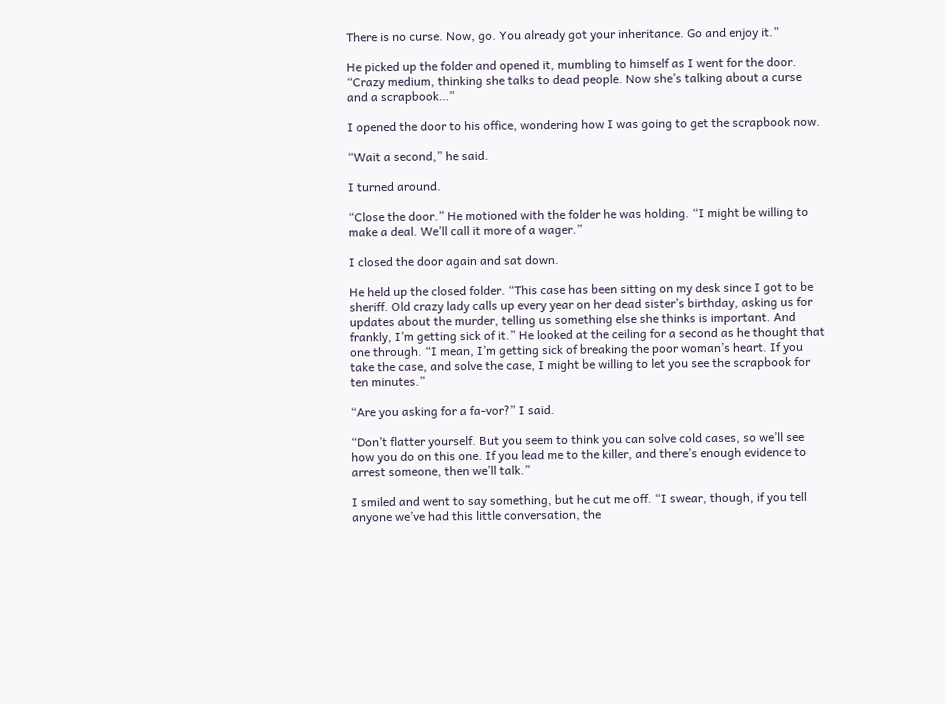There is no curse. Now, go. You already got your inheritance. Go and enjoy it.”

He picked up the folder and opened it, mumbling to himself as I went for the door. “Crazy medium, thinking she talks to dead people. Now she’s talking about a curse and a scrapbook…”

I opened the door to his office, wondering how I was going to get the scrapbook now.

“Wait a second,” he said.

I turned around.

“Close the door.” He motioned with the folder he was holding. “I might be willing to make a deal. We’ll call it more of a wager.”

I closed the door again and sat down.

He held up the closed folder. “This case has been sitting on my desk since I got to be sheriff. Old crazy lady calls up every year on her dead sister’s birthday, asking us for updates about the murder, telling us something else she thinks is important. And frankly, I’m getting sick of it.” He looked at the ceiling for a second as he thought that one through. “I mean, I’m getting sick of breaking the poor woman’s heart. If you take the case, and solve the case, I might be willing to let you see the scrapbook for ten minutes.”

“Are you asking for a fa-vor?” I said.

“Don’t flatter yourself. But you seem to think you can solve cold cases, so we’ll see how you do on this one. If you lead me to the killer, and there’s enough evidence to arrest someone, then we’ll talk.”

I smiled and went to say something, but he cut me off. “I swear, though, if you tell anyone we’ve had this little conversation, the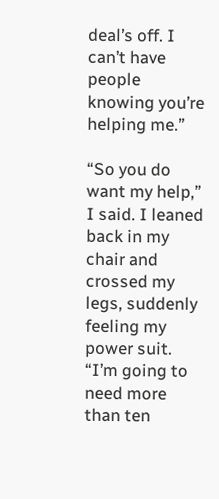deal’s off. I can’t have people knowing you’re helping me.”

“So you do want my help,” I said. I leaned back in my chair and crossed my legs, suddenly feeling my power suit. “I’m going to need more than ten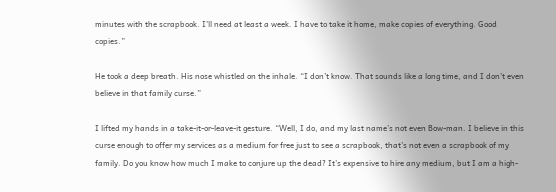minutes with the scrapbook. I’ll need at least a week. I have to take it home, make copies of everything. Good copies.”

He took a deep breath. His nose whistled on the inhale. “I don’t know. That sounds like a long time, and I don’t even believe in that family curse.”

I lifted my hands in a take-it-or-leave-it gesture. “Well, I do, and my last name’s not even Bow-man. I believe in this curse enough to offer my services as a medium for free just to see a scrapbook, that’s not even a scrapbook of my family. Do you know how much I make to conjure up the dead? It’s expensive to hire any medium, but I am a high-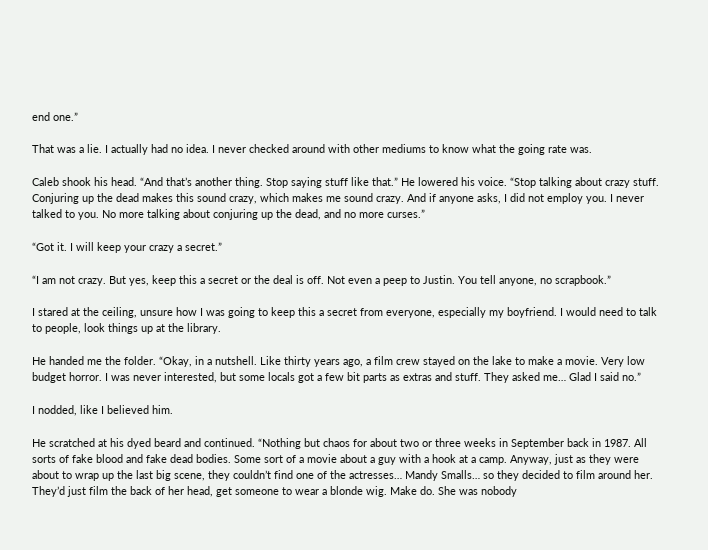end one.”

That was a lie. I actually had no idea. I never checked around with other mediums to know what the going rate was.

Caleb shook his head. “And that’s another thing. Stop saying stuff like that.” He lowered his voice. “Stop talking about crazy stuff. Conjuring up the dead makes this sound crazy, which makes me sound crazy. And if anyone asks, I did not employ you. I never talked to you. No more talking about conjuring up the dead, and no more curses.”

“Got it. I will keep your crazy a secret.”

“I am not crazy. But yes, keep this a secret or the deal is off. Not even a peep to Justin. You tell anyone, no scrapbook.”

I stared at the ceiling, unsure how I was going to keep this a secret from everyone, especially my boyfriend. I would need to talk to people, look things up at the library.

He handed me the folder. “Okay, in a nutshell. Like thirty years ago, a film crew stayed on the lake to make a movie. Very low budget horror. I was never interested, but some locals got a few bit parts as extras and stuff. They asked me… Glad I said no.”

I nodded, like I believed him.

He scratched at his dyed beard and continued. “Nothing but chaos for about two or three weeks in September back in 1987. All sorts of fake blood and fake dead bodies. Some sort of a movie about a guy with a hook at a camp. Anyway, just as they were about to wrap up the last big scene, they couldn’t find one of the actresses… Mandy Smalls… so they decided to film around her. They’d just film the back of her head, get someone to wear a blonde wig. Make do. She was nobody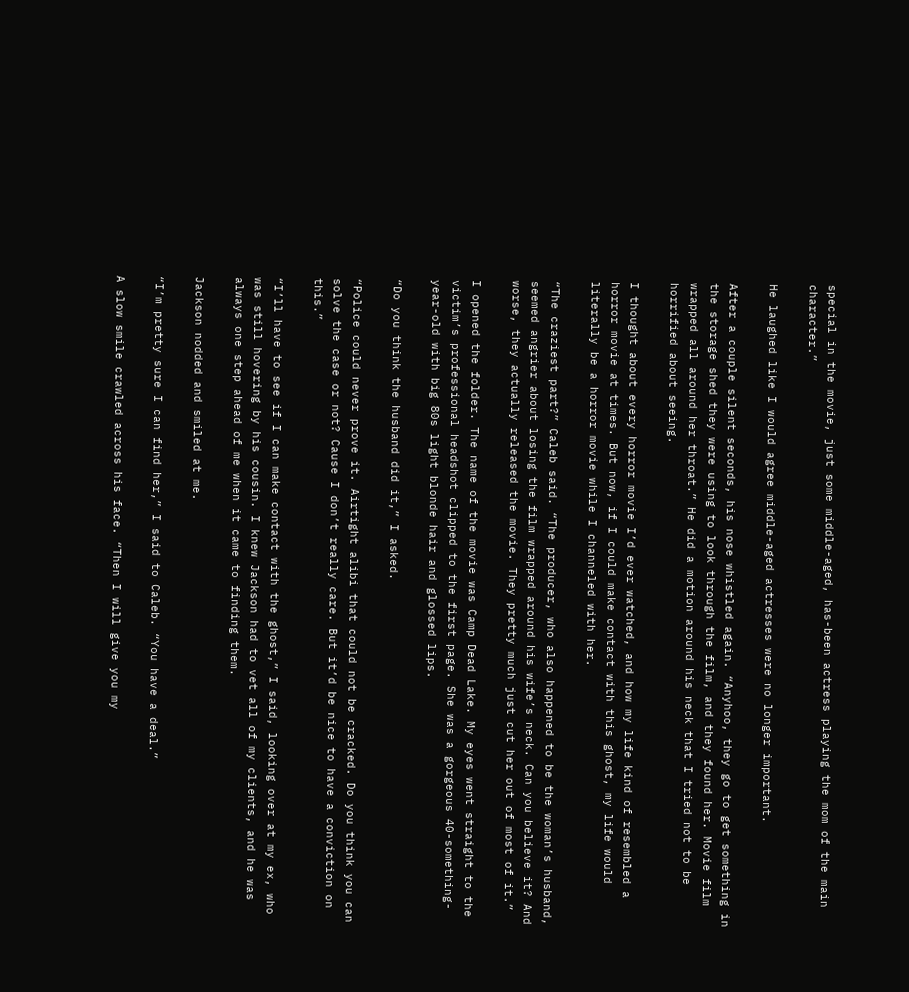special in the movie, just some middle-aged, has-been actress playing the mom of the main character.”

He laughed like I would agree middle-aged actresses were no longer important.

After a couple silent seconds, his nose whistled again. “Anyhoo, they go to get something in the storage shed they were using to look through the film, and they found her. Movie film wrapped all around her throat.” He did a motion around his neck that I tried not to be horrified about seeing.

I thought about every horror movie I’d ever watched, and how my life kind of resembled a horror movie at times. But now, if I could make contact with this ghost, my life would literally be a horror movie while I channeled with her.

“The craziest part?” Caleb said. “The producer, who also happened to be the woman’s husband, seemed angrier about losing the film wrapped around his wife’s neck. Can you believe it? And worse, they actually released the movie. They pretty much just cut her out of most of it.”

I opened the folder. The name of the movie was Camp Dead Lake. My eyes went straight to the victim’s professional headshot clipped to the first page. She was a gorgeous 40-something-year-old with big 80s light blonde hair and glossed lips.

“Do you think the husband did it,” I asked.

“Police could never prove it. Airtight alibi that could not be cracked. Do you think you can solve the case or not? Cause I don’t really care. But it’d be nice to have a conviction on this.”

“I’ll have to see if I can make contact with the ghost,” I said, looking over at my ex, who was still hovering by his cousin. I knew Jackson had to vet all of my clients, and he was always one step ahead of me when it came to finding them.

Jackson nodded and smiled at me.

“I’m pretty sure I can find her,” I said to Caleb. “You have a deal.”

A slow smile crawled across his face. “Then I will give you my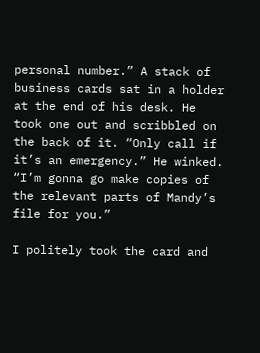personal number.” A stack of business cards sat in a holder at the end of his desk. He took one out and scribbled on the back of it. “Only call if it’s an emergency.” He winked. “I’m gonna go make copies of the relevant parts of Mandy’s file for you.”

I politely took the card and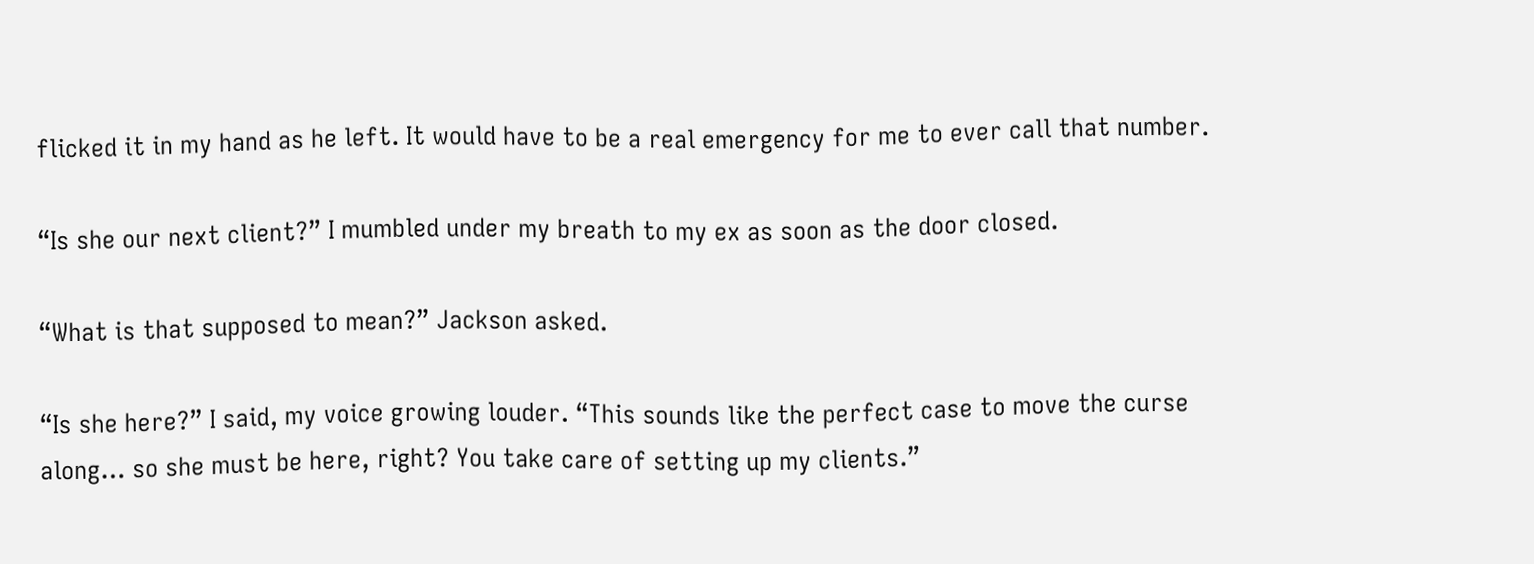flicked it in my hand as he left. It would have to be a real emergency for me to ever call that number.

“Is she our next client?” I mumbled under my breath to my ex as soon as the door closed.

“What is that supposed to mean?” Jackson asked.

“Is she here?” I said, my voice growing louder. “This sounds like the perfect case to move the curse along… so she must be here, right? You take care of setting up my clients.”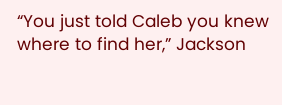“You just told Caleb you knew where to find her,” Jackson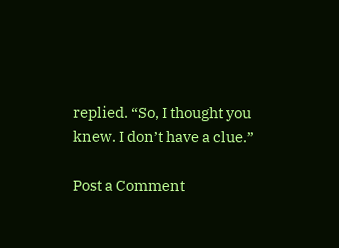replied. “So, I thought you knew. I don’t have a clue.”

Post a Comment